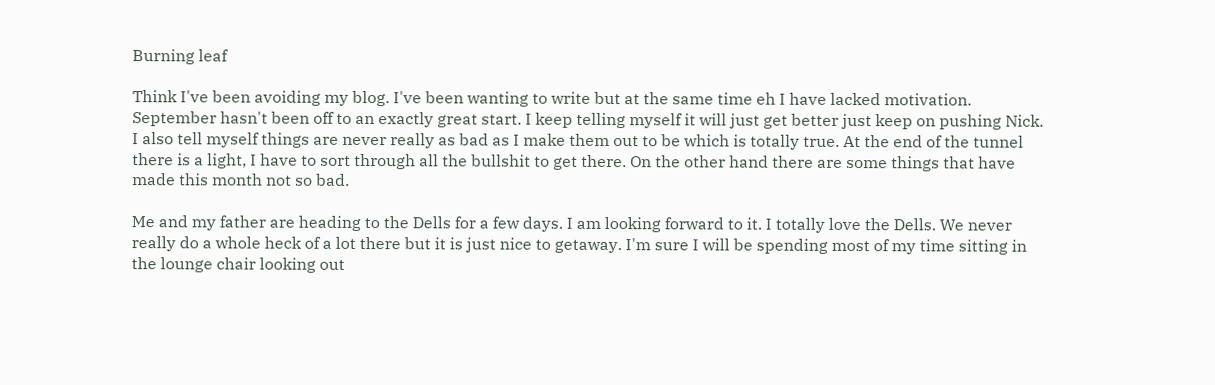Burning leaf

Think I've been avoiding my blog. I've been wanting to write but at the same time eh I have lacked motivation. September hasn't been off to an exactly great start. I keep telling myself it will just get better just keep on pushing Nick. I also tell myself things are never really as bad as I make them out to be which is totally true. At the end of the tunnel there is a light, I have to sort through all the bullshit to get there. On the other hand there are some things that have made this month not so bad.

Me and my father are heading to the Dells for a few days. I am looking forward to it. I totally love the Dells. We never really do a whole heck of a lot there but it is just nice to getaway. I'm sure I will be spending most of my time sitting in the lounge chair looking out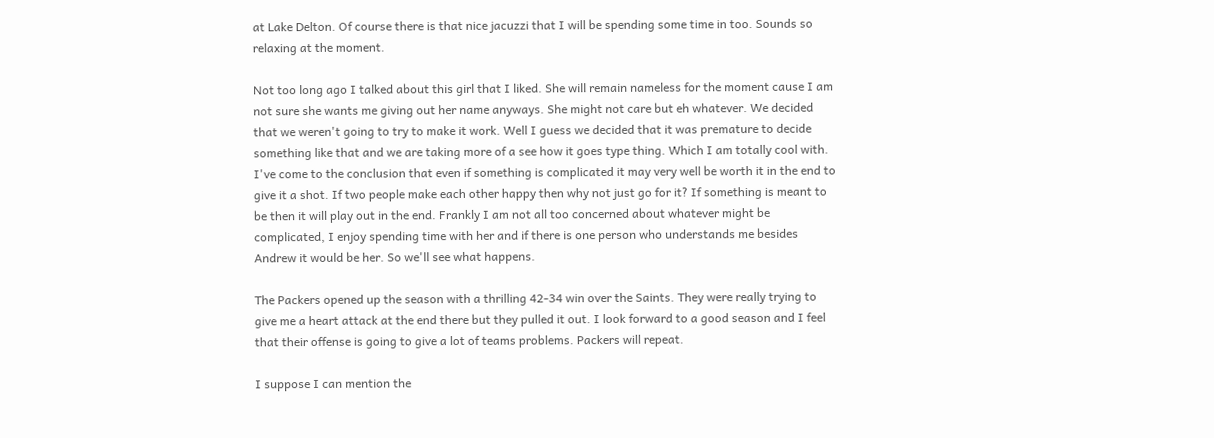at Lake Delton. Of course there is that nice jacuzzi that I will be spending some time in too. Sounds so relaxing at the moment.

Not too long ago I talked about this girl that I liked. She will remain nameless for the moment cause I am not sure she wants me giving out her name anyways. She might not care but eh whatever. We decided that we weren't going to try to make it work. Well I guess we decided that it was premature to decide something like that and we are taking more of a see how it goes type thing. Which I am totally cool with. I've come to the conclusion that even if something is complicated it may very well be worth it in the end to give it a shot. If two people make each other happy then why not just go for it? If something is meant to be then it will play out in the end. Frankly I am not all too concerned about whatever might be complicated, I enjoy spending time with her and if there is one person who understands me besides Andrew it would be her. So we'll see what happens.

The Packers opened up the season with a thrilling 42-34 win over the Saints. They were really trying to give me a heart attack at the end there but they pulled it out. I look forward to a good season and I feel that their offense is going to give a lot of teams problems. Packers will repeat.

I suppose I can mention the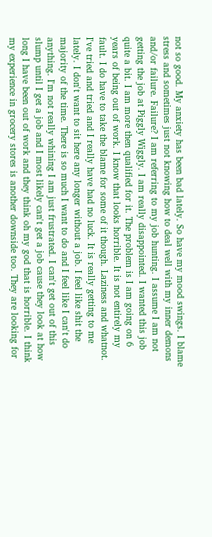not so good. My anxiety has been bad lately. So have my mood swings. I blame stress and sometimes just not knowing how to deal well with my inner demons and/or failure. Failure? I am referring to my job hunting. I assume I am not getting the job at Piggly Wiggly. I am really disappointed. I wanted this job quite a bit. I am more then qualified for it. The problem is I am going on 6 years of being out of work. I know that looks horrible. It is not entirely my fault. I do have to take the blame for some of it though. Laziness and whatnot. I've tried and tried and I really have had no luck. It is really getting to me lately. I don't want to sit here any longer without a job. I feel like shit the majority of the time. There is so much I want to do and I feel like I can't do anything. I'm not really whining I am just frustrated. I can't get out of this slump until I get a job and I most likely can't get a job cause they look at how long I have been out of work and they think oh my god that is horrible. I think my experience in grocery stores is another downside too. They are looking for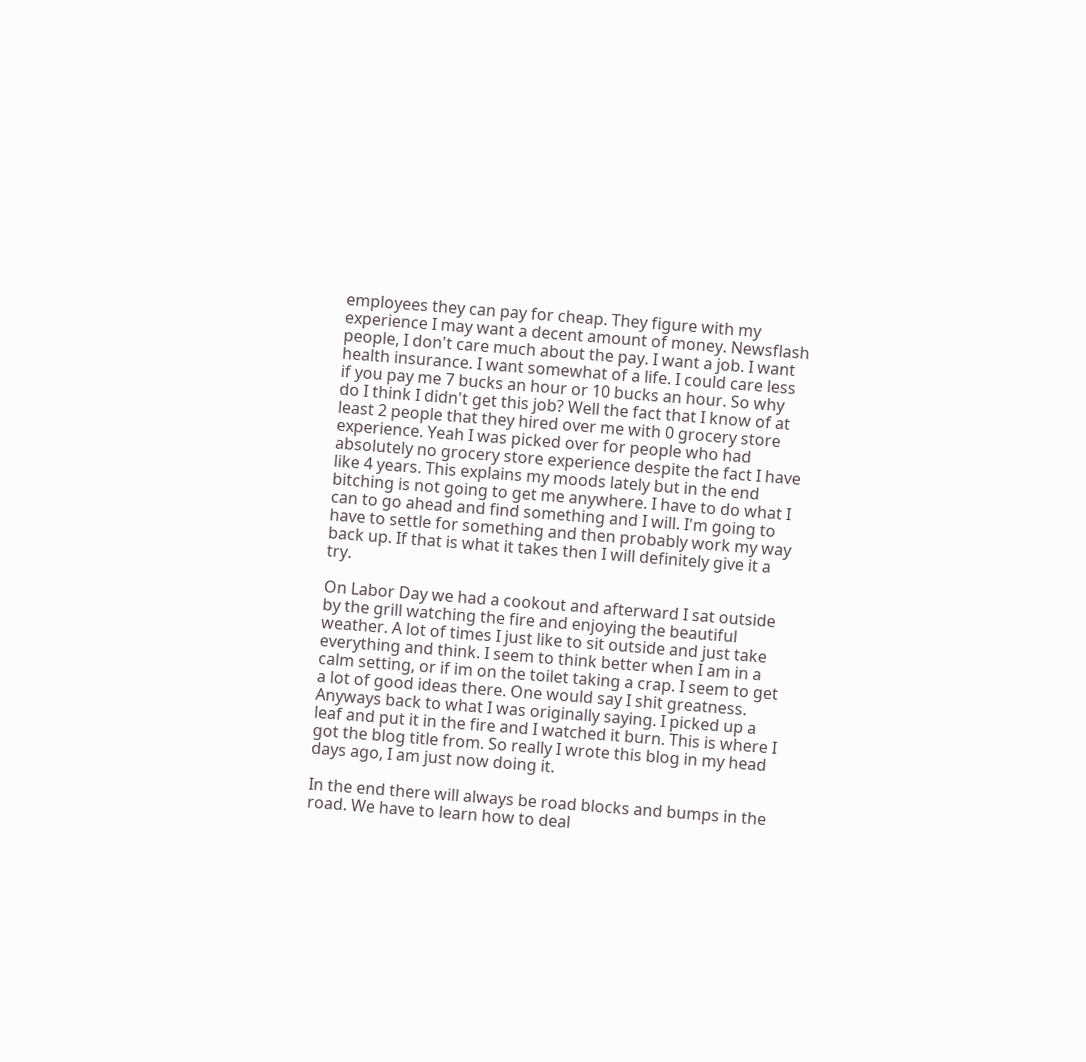employees they can pay for cheap. They figure with my experience I may want a decent amount of money. Newsflash people, I don't care much about the pay. I want a job. I want health insurance. I want somewhat of a life. I could care less if you pay me 7 bucks an hour or 10 bucks an hour. So why do I think I didn't get this job? Well the fact that I know of at least 2 people that they hired over me with 0 grocery store experience. Yeah I was picked over for people who had absolutely no grocery store experience despite the fact I have like 4 years. This explains my moods lately but in the end bitching is not going to get me anywhere. I have to do what I can to go ahead and find something and I will. I'm going to have to settle for something and then probably work my way back up. If that is what it takes then I will definitely give it a try.

On Labor Day we had a cookout and afterward I sat outside by the grill watching the fire and enjoying the beautiful weather. A lot of times I just like to sit outside and just take everything and think. I seem to think better when I am in a calm setting, or if im on the toilet taking a crap. I seem to get a lot of good ideas there. One would say I shit greatness. Anyways back to what I was originally saying. I picked up a leaf and put it in the fire and I watched it burn. This is where I got the blog title from. So really I wrote this blog in my head days ago, I am just now doing it.

In the end there will always be road blocks and bumps in the road. We have to learn how to deal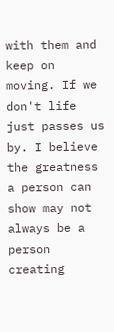with them and keep on moving. If we don't life just passes us by. I believe the greatness a person can show may not always be a person creating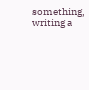something, writing a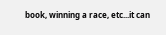book, winning a race, etc...it can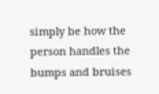simply be how the person handles the bumps and bruises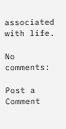associated with life.

No comments:

Post a Comment